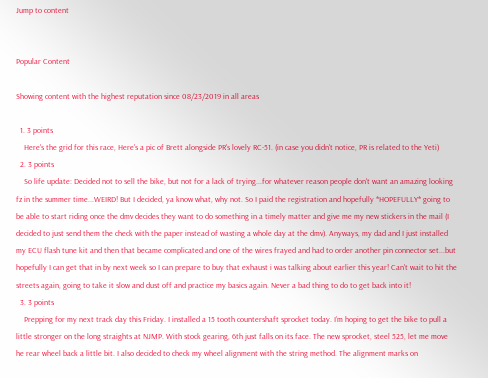Jump to content


Popular Content

Showing content with the highest reputation since 08/23/2019 in all areas

  1. 3 points
    Here's the grid for this race, Here's a pic of Brett alongside PR's lovely RC-51. (in case you didn't notice, PR is related to the Yeti)
  2. 3 points
    So life update: Decided not to sell the bike, but not for a lack of trying...for whatever reason people don't want an amazing looking fz in the summer time...WEIRD! But I decided, ya know what, why not. So I paid the registration and hopefully *HOPEFULLY* going to be able to start riding once the dmv decides they want to do something in a timely matter and give me my new stickers in the mail (I decided to just send them the check with the paper instead of wasting a whole day at the dmv). Anyways, my dad and I just installed my ECU flash tune kit and then that became complicated and one of the wires frayed and had to order another pin connector set...but hopefully I can get that in by next week so I can prepare to buy that exhaust i was talking about earlier this year! Can't wait to hit the streets again, going to take it slow and dust off and practice my basics again. Never a bad thing to do to get back into it!
  3. 3 points
    Prepping for my next track day this Friday. I installed a 15 tooth countershaft sprocket today. I’m hoping to get the bike to pull a little stronger on the long straights at NJMP. With stock gearing, 6th just falls on its face. The new sprocket, steel 525, let me move he rear wheel back a little bit. I also decided to check my wheel alignment with the string method. The alignment marks on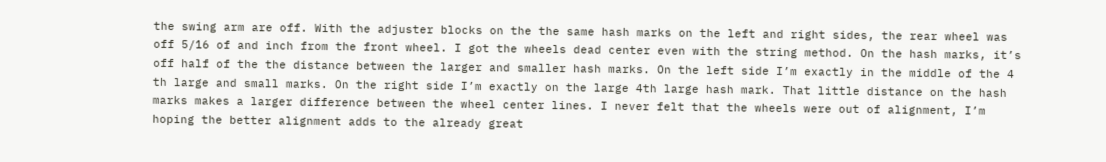the swing arm are off. With the adjuster blocks on the the same hash marks on the left and right sides, the rear wheel was off 5/16 of and inch from the front wheel. I got the wheels dead center even with the string method. On the hash marks, it’s off half of the the distance between the larger and smaller hash marks. On the left side I’m exactly in the middle of the 4 th large and small marks. On the right side I’m exactly on the large 4th large hash mark. That little distance on the hash marks makes a larger difference between the wheel center lines. I never felt that the wheels were out of alignment, I’m hoping the better alignment adds to the already great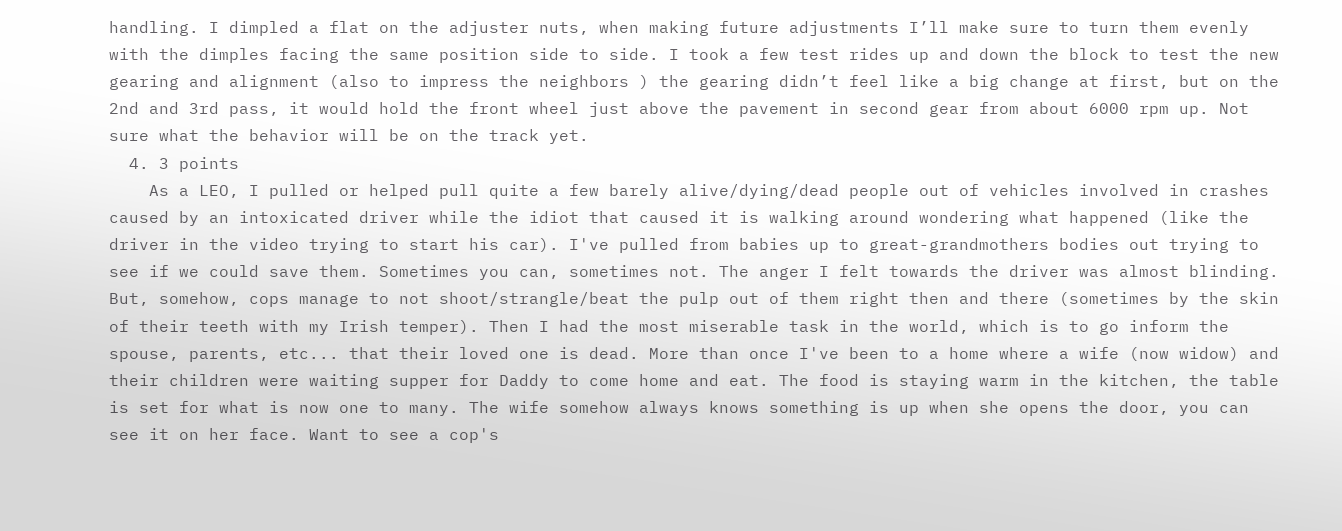handling. I dimpled a flat on the adjuster nuts, when making future adjustments I’ll make sure to turn them evenly with the dimples facing the same position side to side. I took a few test rides up and down the block to test the new gearing and alignment (also to impress the neighbors ) the gearing didn’t feel like a big change at first, but on the 2nd and 3rd pass, it would hold the front wheel just above the pavement in second gear from about 6000 rpm up. Not sure what the behavior will be on the track yet.
  4. 3 points
    As a LEO, I pulled or helped pull quite a few barely alive/dying/dead people out of vehicles involved in crashes caused by an intoxicated driver while the idiot that caused it is walking around wondering what happened (like the driver in the video trying to start his car). I've pulled from babies up to great-grandmothers bodies out trying to see if we could save them. Sometimes you can, sometimes not. The anger I felt towards the driver was almost blinding. But, somehow, cops manage to not shoot/strangle/beat the pulp out of them right then and there (sometimes by the skin of their teeth with my Irish temper). Then I had the most miserable task in the world, which is to go inform the spouse, parents, etc... that their loved one is dead. More than once I've been to a home where a wife (now widow) and their children were waiting supper for Daddy to come home and eat. The food is staying warm in the kitchen, the table is set for what is now one to many. The wife somehow always knows something is up when she opens the door, you can see it on her face. Want to see a cop's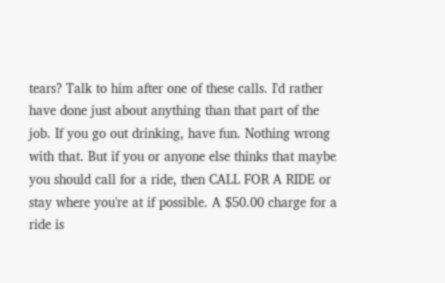tears? Talk to him after one of these calls. I'd rather have done just about anything than that part of the job. If you go out drinking, have fun. Nothing wrong with that. But if you or anyone else thinks that maybe you should call for a ride, then CALL FOR A RIDE or stay where you're at if possible. A $50.00 charge for a ride is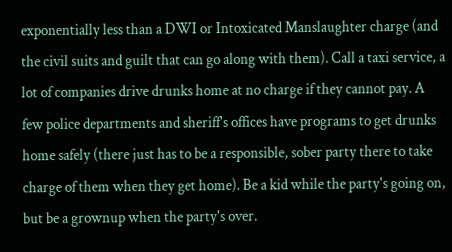exponentially less than a DWI or Intoxicated Manslaughter charge (and the civil suits and guilt that can go along with them). Call a taxi service, a lot of companies drive drunks home at no charge if they cannot pay. A few police departments and sheriff's offices have programs to get drunks home safely (there just has to be a responsible, sober party there to take charge of them when they get home). Be a kid while the party's going on, but be a grownup when the party's over.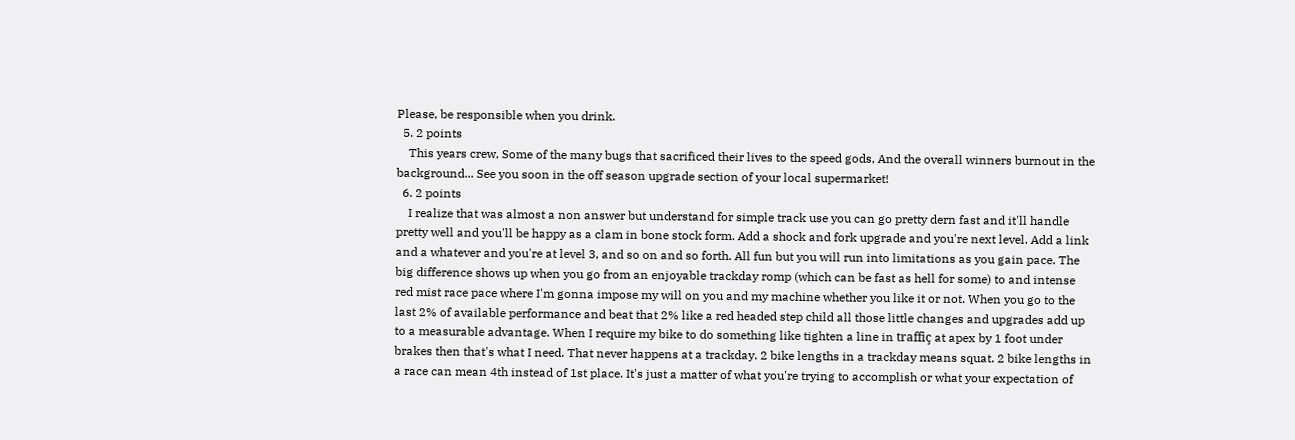Please, be responsible when you drink.
  5. 2 points
    This years crew, Some of the many bugs that sacrificed their lives to the speed gods, And the overall winners burnout in the background... See you soon in the off season upgrade section of your local supermarket!
  6. 2 points
    I realize that was almost a non answer but understand for simple track use you can go pretty dern fast and it'll handle pretty well and you'll be happy as a clam in bone stock form. Add a shock and fork upgrade and you're next level. Add a link and a whatever and you're at level 3, and so on and so forth. All fun but you will run into limitations as you gain pace. The big difference shows up when you go from an enjoyable trackday romp (which can be fast as hell for some) to and intense red mist race pace where I'm gonna impose my will on you and my machine whether you like it or not. When you go to the last 2% of available performance and beat that 2% like a red headed step child all those little changes and upgrades add up to a measurable advantage. When I require my bike to do something like tighten a line in traffiç at apex by 1 foot under brakes then that's what I need. That never happens at a trackday. 2 bike lengths in a trackday means squat. 2 bike lengths in a race can mean 4th instead of 1st place. It's just a matter of what you're trying to accomplish or what your expectation of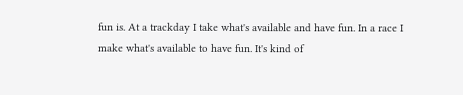fun is. At a trackday I take what's available and have fun. In a race I make what's available to have fun. It's kind of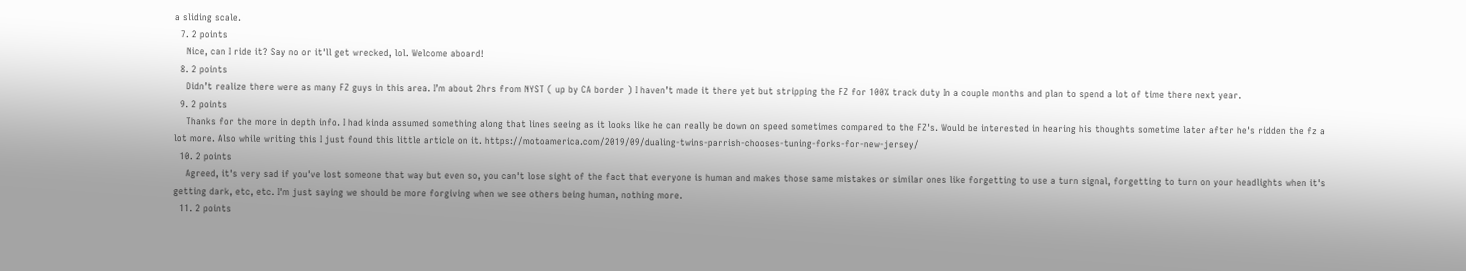a sliding scale.
  7. 2 points
    Nice, can I ride it? Say no or it'll get wrecked, lol. Welcome aboard!
  8. 2 points
    Didn’t realize there were as many FZ guys in this area. I’m about 2hrs from NYST ( up by CA border ) I haven’t made it there yet but stripping the FZ for 100% track duty In a couple months and plan to spend a lot of time there next year.
  9. 2 points
    Thanks for the more in depth info. I had kinda assumed something along that lines seeing as it looks like he can really be down on speed sometimes compared to the FZ's. Would be interested in hearing his thoughts sometime later after he's ridden the fz a lot more. Also while writing this I just found this little article on it. https://motoamerica.com/2019/09/dualing-twins-parrish-chooses-tuning-forks-for-new-jersey/
  10. 2 points
    Agreed, it's very sad if you've lost someone that way but even so, you can't lose sight of the fact that everyone is human and makes those same mistakes or similar ones like forgetting to use a turn signal, forgetting to turn on your headlights when it's getting dark, etc, etc. I'm just saying we should be more forgiving when we see others being human, nothing more.
  11. 2 points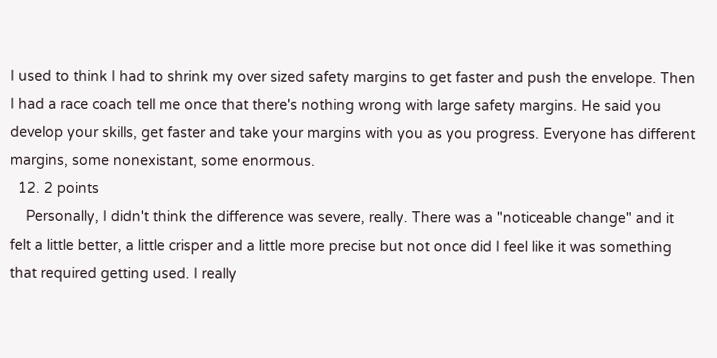I used to think I had to shrink my over sized safety margins to get faster and push the envelope. Then I had a race coach tell me once that there's nothing wrong with large safety margins. He said you develop your skills, get faster and take your margins with you as you progress. Everyone has different margins, some nonexistant, some enormous.
  12. 2 points
    Personally, I didn't think the difference was severe, really. There was a "noticeable change" and it felt a little better, a little crisper and a little more precise but not once did I feel like it was something that required getting used. I really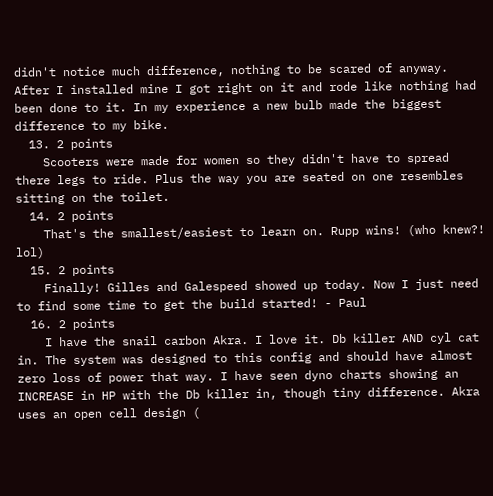didn't notice much difference, nothing to be scared of anyway. After I installed mine I got right on it and rode like nothing had been done to it. In my experience a new bulb made the biggest difference to my bike.
  13. 2 points
    Scooters were made for women so they didn't have to spread there legs to ride. Plus the way you are seated on one resembles sitting on the toilet.
  14. 2 points
    That's the smallest/easiest to learn on. Rupp wins! (who knew?! lol)
  15. 2 points
    Finally! Gilles and Galespeed showed up today. Now I just need to find some time to get the build started! - Paul
  16. 2 points
    I have the snail carbon Akra. I love it. Db killer AND cyl cat in. The system was designed to this config and should have almost zero loss of power that way. I have seen dyno charts showing an INCREASE in HP with the Db killer in, though tiny difference. Akra uses an open cell design (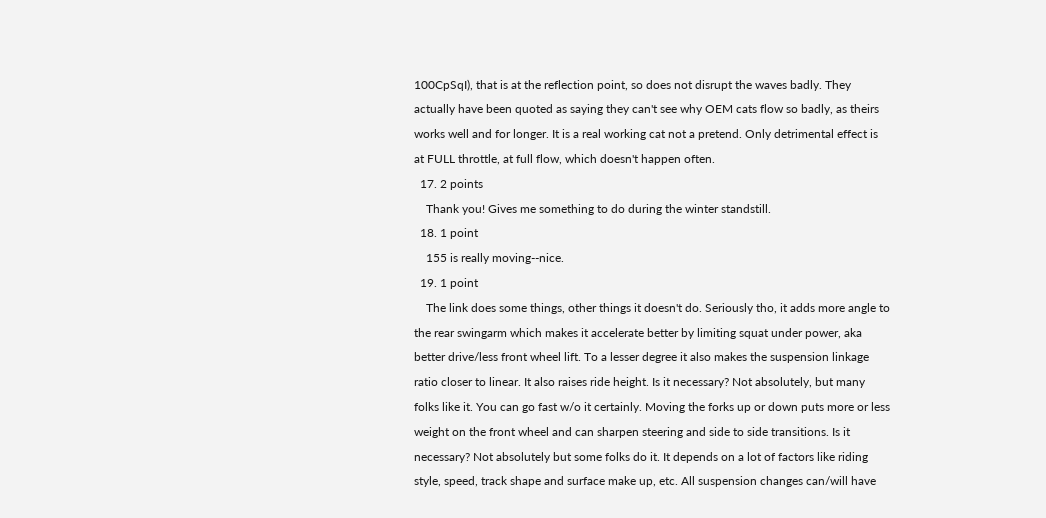100CpSqI), that is at the reflection point, so does not disrupt the waves badly. They actually have been quoted as saying they can't see why OEM cats flow so badly, as theirs works well and for longer. It is a real working cat not a pretend. Only detrimental effect is at FULL throttle, at full flow, which doesn't happen often.
  17. 2 points
    Thank you! Gives me something to do during the winter standstill.
  18. 1 point
    155 is really moving--nice.
  19. 1 point
    The link does some things, other things it doesn't do. Seriously tho, it adds more angle to the rear swingarm which makes it accelerate better by limiting squat under power, aka better drive/less front wheel lift. To a lesser degree it also makes the suspension linkage ratio closer to linear. It also raises ride height. Is it necessary? Not absolutely, but many folks like it. You can go fast w/o it certainly. Moving the forks up or down puts more or less weight on the front wheel and can sharpen steering and side to side transitions. Is it necessary? Not absolutely but some folks do it. It depends on a lot of factors like riding style, speed, track shape and surface make up, etc. All suspension changes can/will have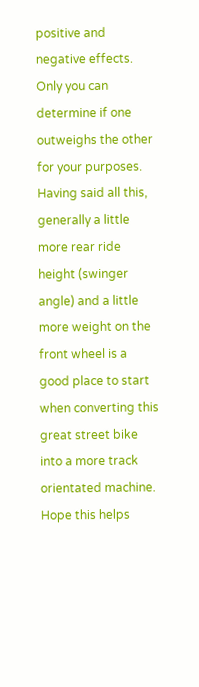positive and negative effects. Only you can determine if one outweighs the other for your purposes. Having said all this, generally a little more rear ride height (swinger angle) and a little more weight on the front wheel is a good place to start when converting this great street bike into a more track orientated machine. Hope this helps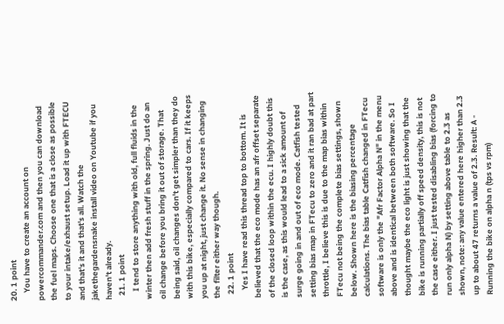20. 1 point
    You have to create an account on powercommander.com and then you can download the fuel maps. Choose one that is a close as possible to your intake/exhaust setup. Load it up with FTECU and that's it and that's all. Watch the jakethegardensnake install video on Youtube if you haven't already.
  21. 1 point
    I tend to store anything with old, full fluids in the winter then add fresh stuff in the spring. Just do an oil change before you bring it out of storage. That being said, oil changes don't get simpler than they do with this bike, especially compared to cars. If it keeps you up at night, just change it. No sense in changing the filter either way though.
  22. 1 point
    Yes I have read this thread top to bottom. It is believed that the eco mode has an afr offset separate of the closed loop within the ecu. I highly doubt this is the case, as this would lead to a sick amount of surge going in and out of eco mode. Catfish tested setting bias map in FTecu to zero and it ran bad at part throttle, I believe this is due to the map bias within FTecu not being the complete bias settings, shown below. Shown here is the biasing percentage calculations. The bias table Catfish changed in FTecu software is only the "Afr Factor Alpha N" in the menu above and is identical between both software. So I thought maybe the eco light is just showing that the bike is running partially off speed density, this is not the case either. I just tested disabling bias (forcing to run only alpha N) by setting above table to 2.3 as shown, note: any value entered here higher than 2.3 up to about 47 returns a value of 2.3. Result: A - Running the bike on alpha n (tps vs rpm)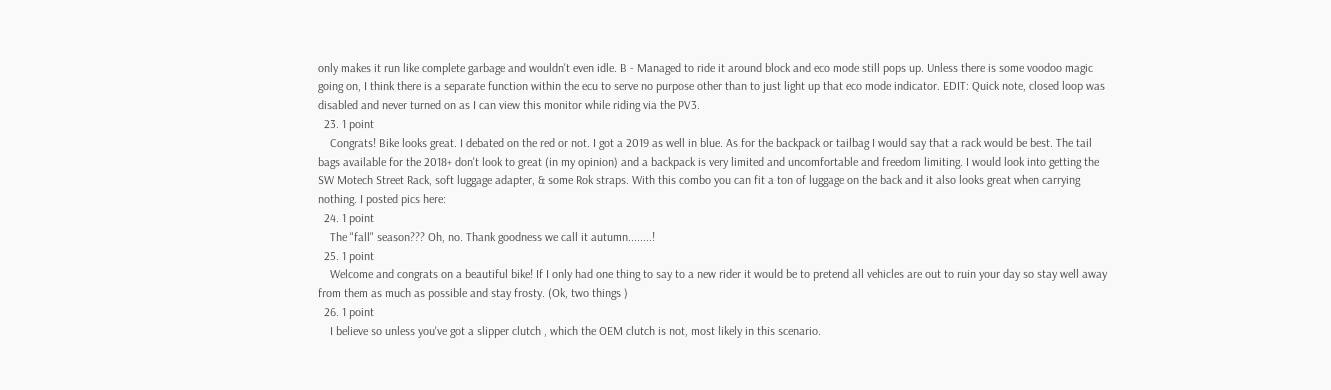only makes it run like complete garbage and wouldn't even idle. B - Managed to ride it around block and eco mode still pops up. Unless there is some voodoo magic going on, I think there is a separate function within the ecu to serve no purpose other than to just light up that eco mode indicator. EDIT: Quick note, closed loop was disabled and never turned on as I can view this monitor while riding via the PV3.
  23. 1 point
    Congrats! Bike looks great. I debated on the red or not. I got a 2019 as well in blue. As for the backpack or tailbag I would say that a rack would be best. The tail bags available for the 2018+ don't look to great (in my opinion) and a backpack is very limited and uncomfortable and freedom limiting. I would look into getting the SW Motech Street Rack, soft luggage adapter, & some Rok straps. With this combo you can fit a ton of luggage on the back and it also looks great when carrying nothing. I posted pics here:
  24. 1 point
    The "fall" season??? Oh, no. Thank goodness we call it autumn........!
  25. 1 point
    Welcome and congrats on a beautiful bike! If I only had one thing to say to a new rider it would be to pretend all vehicles are out to ruin your day so stay well away from them as much as possible and stay frosty. (Ok, two things )
  26. 1 point
    I believe so unless you've got a slipper clutch , which the OEM clutch is not, most likely in this scenario.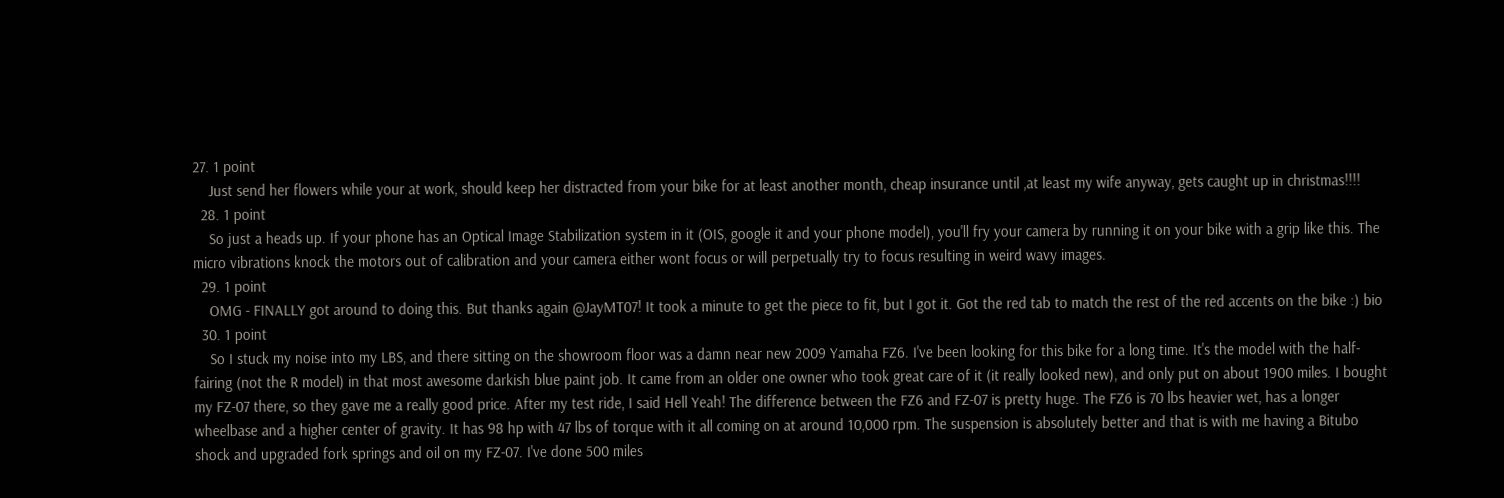27. 1 point
    Just send her flowers while your at work, should keep her distracted from your bike for at least another month, cheap insurance until ,at least my wife anyway, gets caught up in christmas!!!!
  28. 1 point
    So just a heads up. If your phone has an Optical Image Stabilization system in it (OIS, google it and your phone model), you'll fry your camera by running it on your bike with a grip like this. The micro vibrations knock the motors out of calibration and your camera either wont focus or will perpetually try to focus resulting in weird wavy images.
  29. 1 point
    OMG - FINALLY got around to doing this. But thanks again @JayMT07! It took a minute to get the piece to fit, but I got it. Got the red tab to match the rest of the red accents on the bike :) bio
  30. 1 point
    So I stuck my noise into my LBS, and there sitting on the showroom floor was a damn near new 2009 Yamaha FZ6. I've been looking for this bike for a long time. It's the model with the half-fairing (not the R model) in that most awesome darkish blue paint job. It came from an older one owner who took great care of it (it really looked new), and only put on about 1900 miles. I bought my FZ-07 there, so they gave me a really good price. After my test ride, I said Hell Yeah! The difference between the FZ6 and FZ-07 is pretty huge. The FZ6 is 70 lbs heavier wet, has a longer wheelbase and a higher center of gravity. It has 98 hp with 47 lbs of torque with it all coming on at around 10,000 rpm. The suspension is absolutely better and that is with me having a Bitubo shock and upgraded fork springs and oil on my FZ-07. I've done 500 miles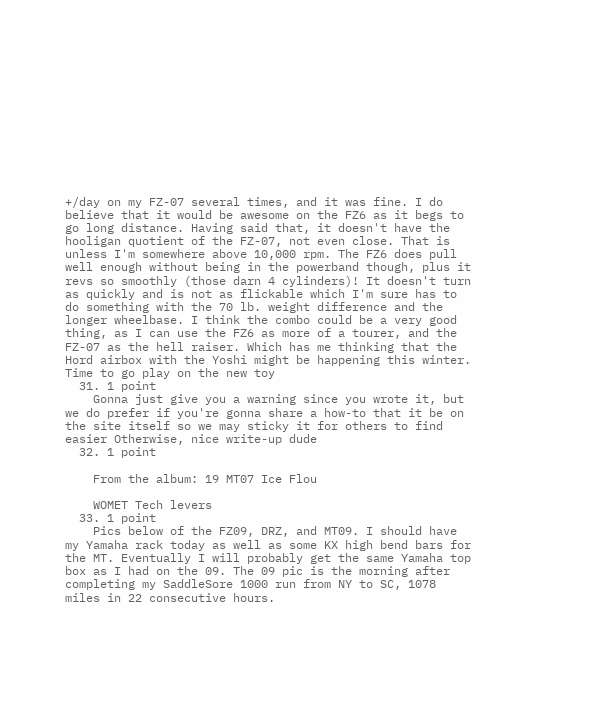+/day on my FZ-07 several times, and it was fine. I do believe that it would be awesome on the FZ6 as it begs to go long distance. Having said that, it doesn't have the hooligan quotient of the FZ-07, not even close. That is unless I'm somewhere above 10,000 rpm. The FZ6 does pull well enough without being in the powerband though, plus it revs so smoothly (those darn 4 cylinders)! It doesn't turn as quickly and is not as flickable which I'm sure has to do something with the 70 lb. weight difference and the longer wheelbase. I think the combo could be a very good thing, as I can use the FZ6 as more of a tourer, and the FZ-07 as the hell raiser. Which has me thinking that the Hord airbox with the Yoshi might be happening this winter. Time to go play on the new toy
  31. 1 point
    Gonna just give you a warning since you wrote it, but we do prefer if you're gonna share a how-to that it be on the site itself so we may sticky it for others to find easier Otherwise, nice write-up dude
  32. 1 point

    From the album: 19 MT07 Ice Flou

    WOMET Tech levers
  33. 1 point
    Pics below of the FZ09, DRZ, and MT09. I should have my Yamaha rack today as well as some KX high bend bars for the MT. Eventually I will probably get the same Yamaha top box as I had on the 09. The 09 pic is the morning after completing my SaddleSore 1000 run from NY to SC, 1078 miles in 22 consecutive hours.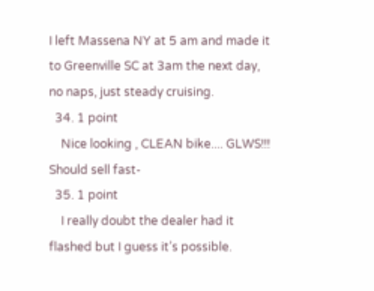I left Massena NY at 5 am and made it to Greenville SC at 3am the next day, no naps, just steady cruising.
  34. 1 point
    Nice looking , CLEAN bike.... GLWS!!! Should sell fast-
  35. 1 point
    I really doubt the dealer had it flashed but I guess it’s possible.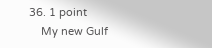36. 1 point
    My new Gulf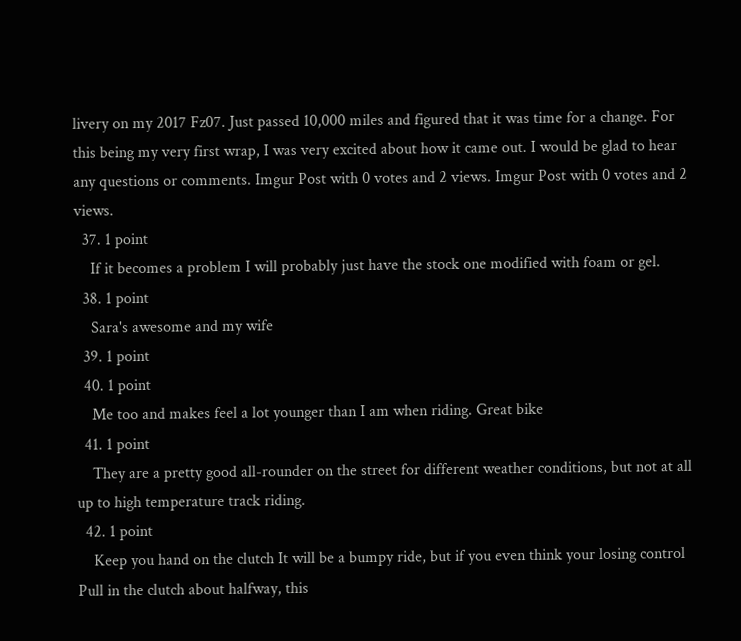livery on my 2017 Fz07. Just passed 10,000 miles and figured that it was time for a change. For this being my very first wrap, I was very excited about how it came out. I would be glad to hear any questions or comments. Imgur Post with 0 votes and 2 views. Imgur Post with 0 votes and 2 views.
  37. 1 point
    If it becomes a problem I will probably just have the stock one modified with foam or gel.
  38. 1 point
    Sara's awesome and my wife
  39. 1 point
  40. 1 point
    Me too and makes feel a lot younger than I am when riding. Great bike
  41. 1 point
    They are a pretty good all-rounder on the street for different weather conditions, but not at all up to high temperature track riding.
  42. 1 point
    Keep you hand on the clutch It will be a bumpy ride, but if you even think your losing control Pull in the clutch about halfway, this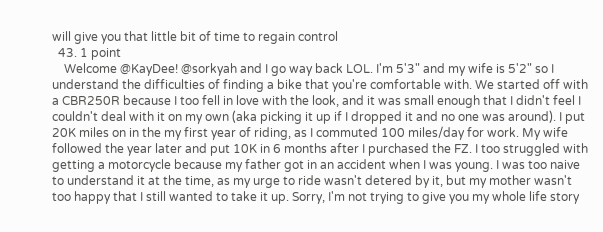will give you that little bit of time to regain control
  43. 1 point
    Welcome @KayDee! @sorkyah and I go way back LOL. I'm 5'3" and my wife is 5'2" so I understand the difficulties of finding a bike that you're comfortable with. We started off with a CBR250R because I too fell in love with the look, and it was small enough that I didn't feel I couldn't deal with it on my own (aka picking it up if I dropped it and no one was around). I put 20K miles on in the my first year of riding, as I commuted 100 miles/day for work. My wife followed the year later and put 10K in 6 months after I purchased the FZ. I too struggled with getting a motorcycle because my father got in an accident when I was young. I was too naive to understand it at the time, as my urge to ride wasn't detered by it, but my mother wasn't too happy that I still wanted to take it up. Sorry, I'm not trying to give you my whole life story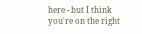here - but I think you're on the right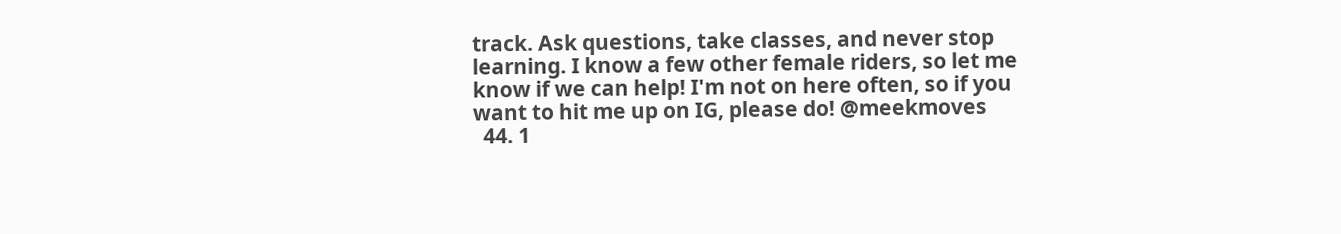track. Ask questions, take classes, and never stop learning. I know a few other female riders, so let me know if we can help! I'm not on here often, so if you want to hit me up on IG, please do! @meekmoves
  44. 1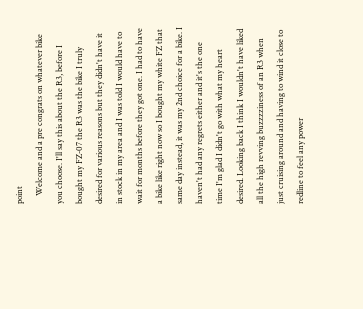point
    Welcome and a pre congrats on whatever bike you choose. I'll say this about the R3, before I bought my FZ-07 the R3 was the bike I truly desired for various reasons but they didn't have it in stock in my area and I was told I would have to wait for months before they got one. I had to have a bike like right now so I bought my white FZ that same day instead, it was my 2nd choice for a bike. I haven't had any regrets either and it's the one time I'm glad I didn't go with what my heart desired. Looking back I think I wouldn't have liked all the high revving buzzzziness of an R3 when just cruising around and having to wind it close to redline to feel any power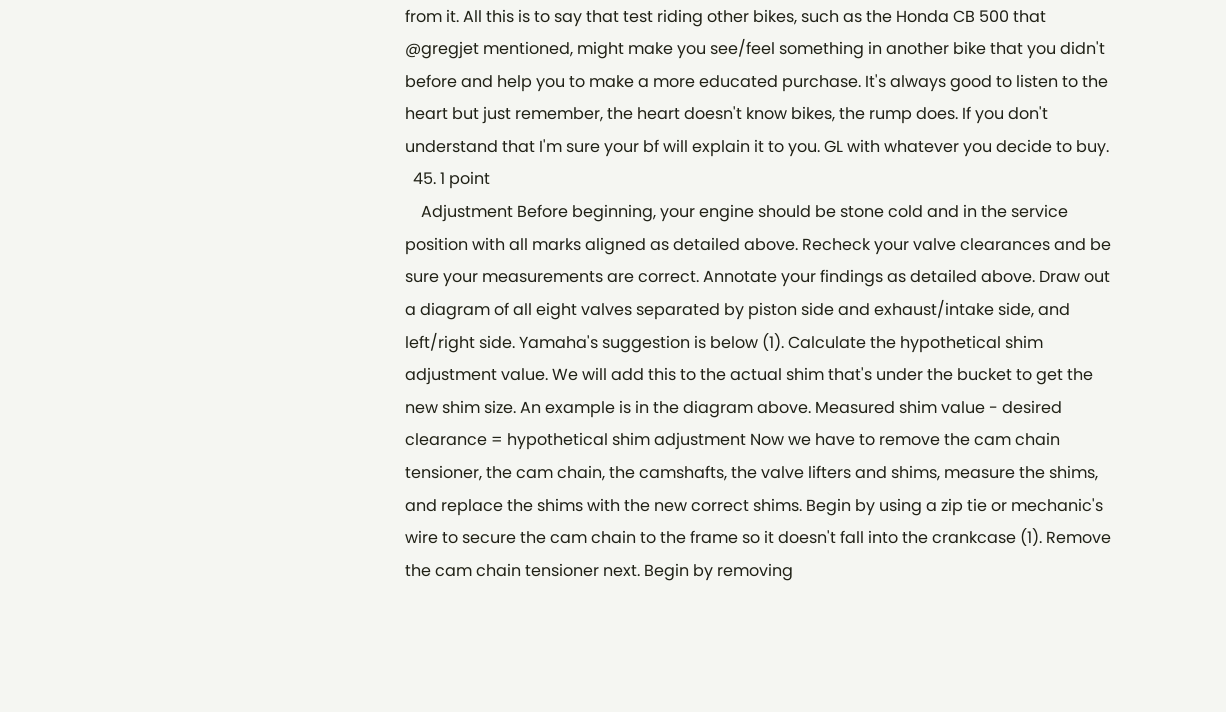from it. All this is to say that test riding other bikes, such as the Honda CB 500 that @gregjet mentioned, might make you see/feel something in another bike that you didn't before and help you to make a more educated purchase. It's always good to listen to the heart but just remember, the heart doesn't know bikes, the rump does. If you don't understand that I'm sure your bf will explain it to you. GL with whatever you decide to buy.
  45. 1 point
    Adjustment Before beginning, your engine should be stone cold and in the service position with all marks aligned as detailed above. Recheck your valve clearances and be sure your measurements are correct. Annotate your findings as detailed above. Draw out a diagram of all eight valves separated by piston side and exhaust/intake side, and left/right side. Yamaha's suggestion is below (1). Calculate the hypothetical shim adjustment value. We will add this to the actual shim that's under the bucket to get the new shim size. An example is in the diagram above. Measured shim value - desired clearance = hypothetical shim adjustment Now we have to remove the cam chain tensioner, the cam chain, the camshafts, the valve lifters and shims, measure the shims, and replace the shims with the new correct shims. Begin by using a zip tie or mechanic's wire to secure the cam chain to the frame so it doesn't fall into the crankcase (1). Remove the cam chain tensioner next. Begin by removing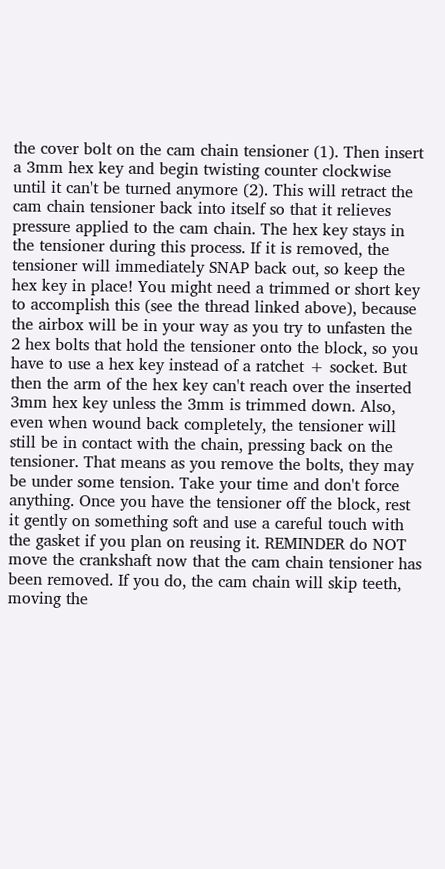the cover bolt on the cam chain tensioner (1). Then insert a 3mm hex key and begin twisting counter clockwise until it can't be turned anymore (2). This will retract the cam chain tensioner back into itself so that it relieves pressure applied to the cam chain. The hex key stays in the tensioner during this process. If it is removed, the tensioner will immediately SNAP back out, so keep the hex key in place! You might need a trimmed or short key to accomplish this (see the thread linked above), because the airbox will be in your way as you try to unfasten the 2 hex bolts that hold the tensioner onto the block, so you have to use a hex key instead of a ratchet + socket. But then the arm of the hex key can't reach over the inserted 3mm hex key unless the 3mm is trimmed down. Also, even when wound back completely, the tensioner will still be in contact with the chain, pressing back on the tensioner. That means as you remove the bolts, they may be under some tension. Take your time and don't force anything. Once you have the tensioner off the block, rest it gently on something soft and use a careful touch with the gasket if you plan on reusing it. REMINDER do NOT move the crankshaft now that the cam chain tensioner has been removed. If you do, the cam chain will skip teeth, moving the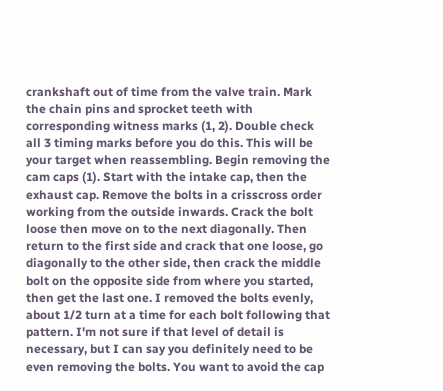crankshaft out of time from the valve train. Mark the chain pins and sprocket teeth with corresponding witness marks (1, 2). Double check all 3 timing marks before you do this. This will be your target when reassembling. Begin removing the cam caps (1). Start with the intake cap, then the exhaust cap. Remove the bolts in a crisscross order working from the outside inwards. Crack the bolt loose then move on to the next diagonally. Then return to the first side and crack that one loose, go diagonally to the other side, then crack the middle bolt on the opposite side from where you started, then get the last one. I removed the bolts evenly, about 1/2 turn at a time for each bolt following that pattern. I'm not sure if that level of detail is necessary, but I can say you definitely need to be even removing the bolts. You want to avoid the cap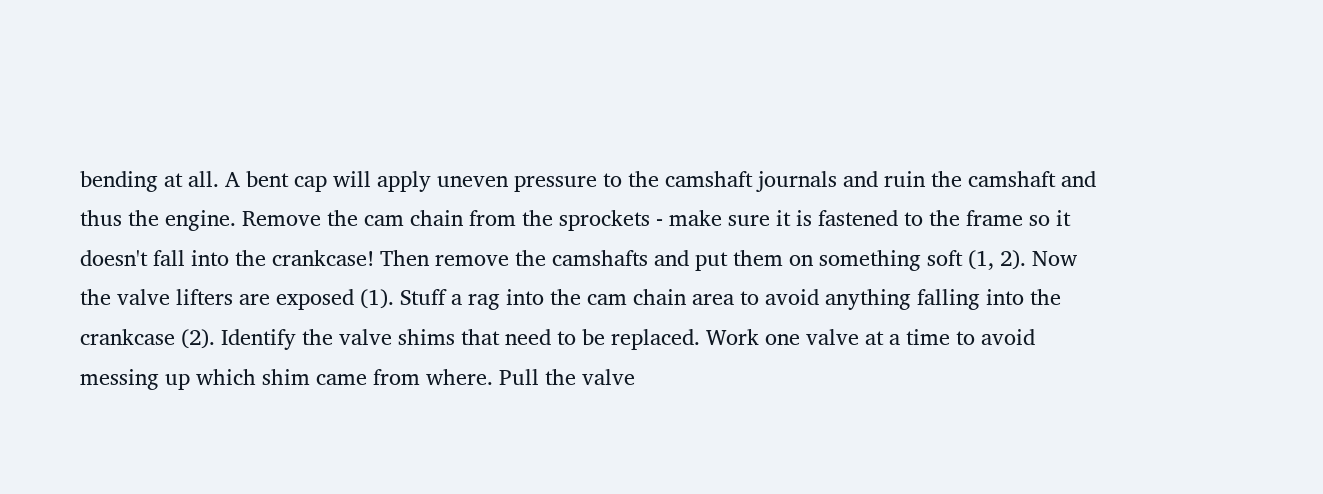bending at all. A bent cap will apply uneven pressure to the camshaft journals and ruin the camshaft and thus the engine. Remove the cam chain from the sprockets - make sure it is fastened to the frame so it doesn't fall into the crankcase! Then remove the camshafts and put them on something soft (1, 2). Now the valve lifters are exposed (1). Stuff a rag into the cam chain area to avoid anything falling into the crankcase (2). Identify the valve shims that need to be replaced. Work one valve at a time to avoid messing up which shim came from where. Pull the valve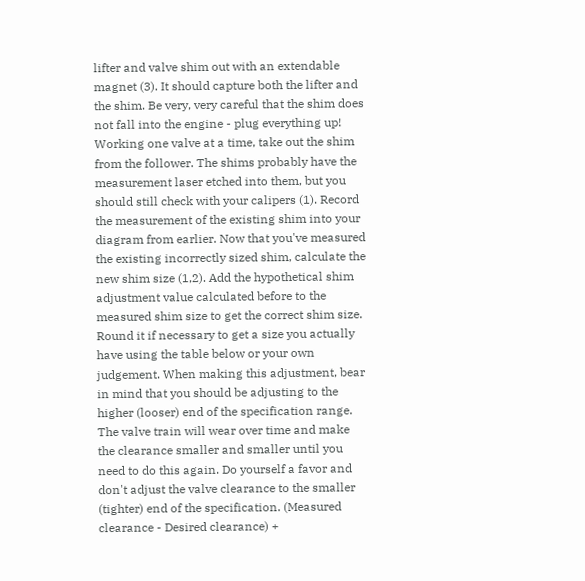lifter and valve shim out with an extendable magnet (3). It should capture both the lifter and the shim. Be very, very careful that the shim does not fall into the engine - plug everything up! Working one valve at a time, take out the shim from the follower. The shims probably have the measurement laser etched into them, but you should still check with your calipers (1). Record the measurement of the existing shim into your diagram from earlier. Now that you've measured the existing incorrectly sized shim, calculate the new shim size (1,2). Add the hypothetical shim adjustment value calculated before to the measured shim size to get the correct shim size. Round it if necessary to get a size you actually have using the table below or your own judgement. When making this adjustment, bear in mind that you should be adjusting to the higher (looser) end of the specification range. The valve train will wear over time and make the clearance smaller and smaller until you need to do this again. Do yourself a favor and don't adjust the valve clearance to the smaller (tighter) end of the specification. (Measured clearance - Desired clearance) +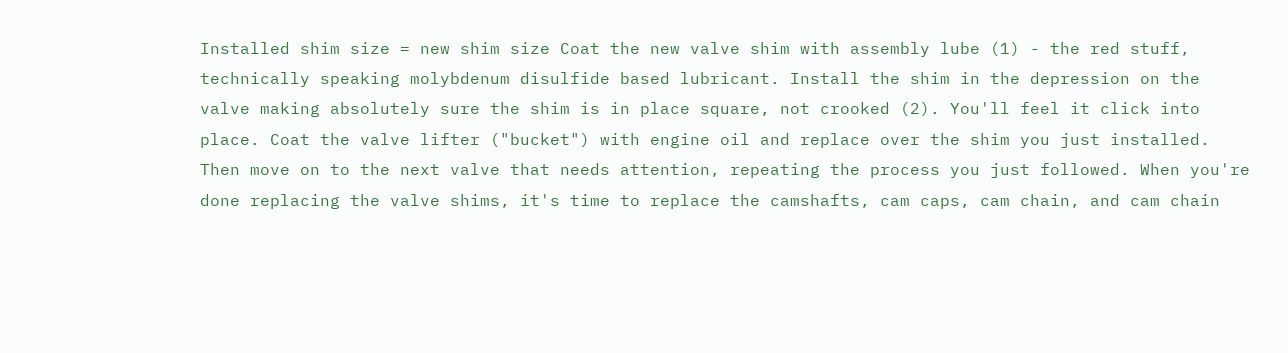Installed shim size = new shim size Coat the new valve shim with assembly lube (1) - the red stuff, technically speaking molybdenum disulfide based lubricant. Install the shim in the depression on the valve making absolutely sure the shim is in place square, not crooked (2). You'll feel it click into place. Coat the valve lifter ("bucket") with engine oil and replace over the shim you just installed. Then move on to the next valve that needs attention, repeating the process you just followed. When you're done replacing the valve shims, it's time to replace the camshafts, cam caps, cam chain, and cam chain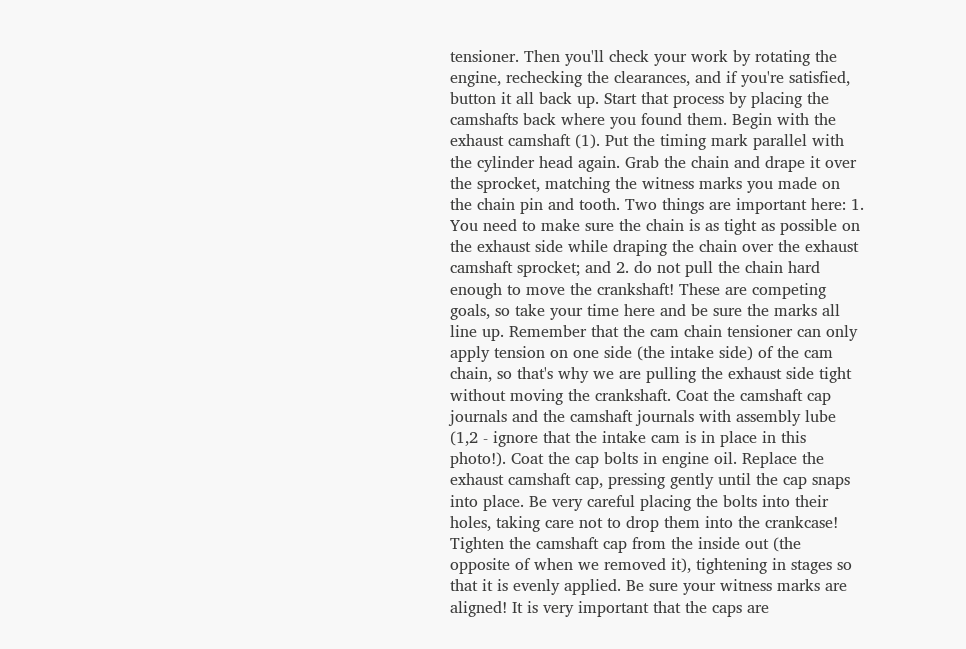tensioner. Then you'll check your work by rotating the engine, rechecking the clearances, and if you're satisfied, button it all back up. Start that process by placing the camshafts back where you found them. Begin with the exhaust camshaft (1). Put the timing mark parallel with the cylinder head again. Grab the chain and drape it over the sprocket, matching the witness marks you made on the chain pin and tooth. Two things are important here: 1. You need to make sure the chain is as tight as possible on the exhaust side while draping the chain over the exhaust camshaft sprocket; and 2. do not pull the chain hard enough to move the crankshaft! These are competing goals, so take your time here and be sure the marks all line up. Remember that the cam chain tensioner can only apply tension on one side (the intake side) of the cam chain, so that's why we are pulling the exhaust side tight without moving the crankshaft. Coat the camshaft cap journals and the camshaft journals with assembly lube (1,2 - ignore that the intake cam is in place in this photo!). Coat the cap bolts in engine oil. Replace the exhaust camshaft cap, pressing gently until the cap snaps into place. Be very careful placing the bolts into their holes, taking care not to drop them into the crankcase! Tighten the camshaft cap from the inside out (the opposite of when we removed it), tightening in stages so that it is evenly applied. Be sure your witness marks are aligned! It is very important that the caps are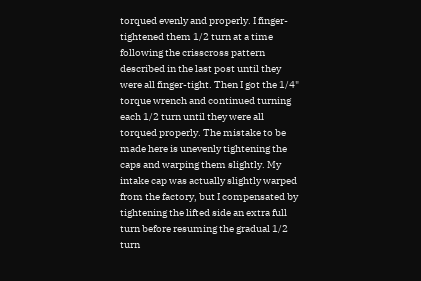torqued evenly and properly. I finger-tightened them 1/2 turn at a time following the crisscross pattern described in the last post until they were all finger-tight. Then I got the 1/4" torque wrench and continued turning each 1/2 turn until they were all torqued properly. The mistake to be made here is unevenly tightening the caps and warping them slightly. My intake cap was actually slightly warped from the factory, but I compensated by tightening the lifted side an extra full turn before resuming the gradual 1/2 turn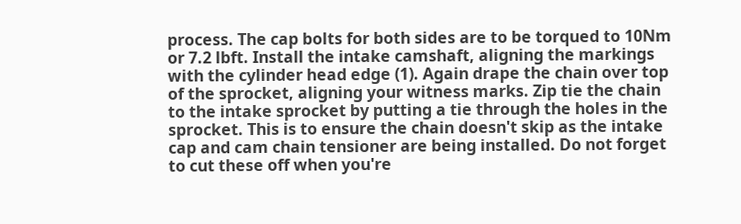process. The cap bolts for both sides are to be torqued to 10Nm or 7.2 lbft. Install the intake camshaft, aligning the markings with the cylinder head edge (1). Again drape the chain over top of the sprocket, aligning your witness marks. Zip tie the chain to the intake sprocket by putting a tie through the holes in the sprocket. This is to ensure the chain doesn't skip as the intake cap and cam chain tensioner are being installed. Do not forget to cut these off when you're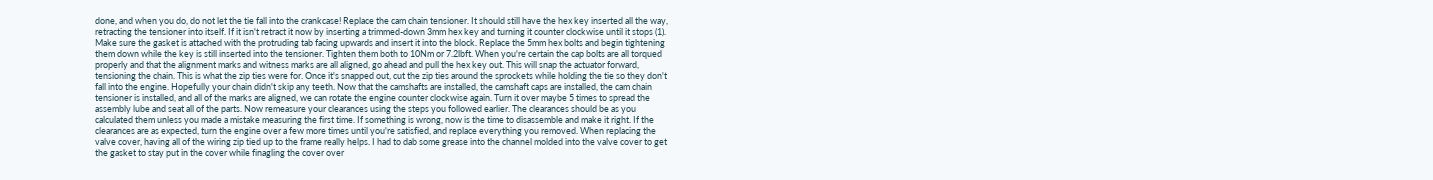done, and when you do, do not let the tie fall into the crankcase! Replace the cam chain tensioner. It should still have the hex key inserted all the way, retracting the tensioner into itself. If it isn't retract it now by inserting a trimmed-down 3mm hex key and turning it counter clockwise until it stops (1). Make sure the gasket is attached with the protruding tab facing upwards and insert it into the block. Replace the 5mm hex bolts and begin tightening them down while the key is still inserted into the tensioner. Tighten them both to 10Nm or 7.2lbft. When you're certain the cap bolts are all torqued properly and that the alignment marks and witness marks are all aligned, go ahead and pull the hex key out. This will snap the actuator forward, tensioning the chain. This is what the zip ties were for. Once it's snapped out, cut the zip ties around the sprockets while holding the tie so they don't fall into the engine. Hopefully your chain didn't skip any teeth. Now that the camshafts are installed, the camshaft caps are installed, the cam chain tensioner is installed, and all of the marks are aligned, we can rotate the engine counter clockwise again. Turn it over maybe 5 times to spread the assembly lube and seat all of the parts. Now remeasure your clearances using the steps you followed earlier. The clearances should be as you calculated them unless you made a mistake measuring the first time. If something is wrong, now is the time to disassemble and make it right. If the clearances are as expected, turn the engine over a few more times until you're satisfied, and replace everything you removed. When replacing the valve cover, having all of the wiring zip tied up to the frame really helps. I had to dab some grease into the channel molded into the valve cover to get the gasket to stay put in the cover while finagling the cover over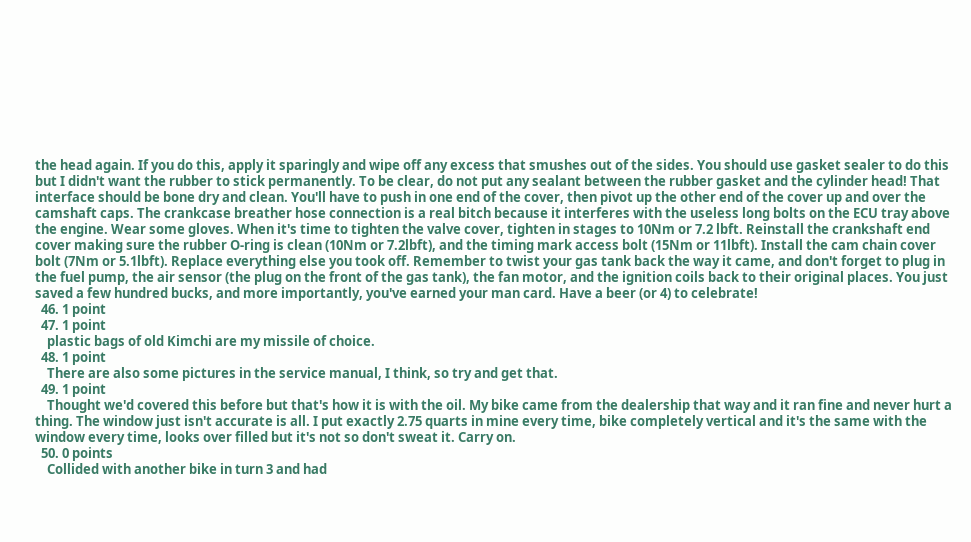the head again. If you do this, apply it sparingly and wipe off any excess that smushes out of the sides. You should use gasket sealer to do this but I didn't want the rubber to stick permanently. To be clear, do not put any sealant between the rubber gasket and the cylinder head! That interface should be bone dry and clean. You'll have to push in one end of the cover, then pivot up the other end of the cover up and over the camshaft caps. The crankcase breather hose connection is a real bitch because it interferes with the useless long bolts on the ECU tray above the engine. Wear some gloves. When it's time to tighten the valve cover, tighten in stages to 10Nm or 7.2 lbft. Reinstall the crankshaft end cover making sure the rubber O-ring is clean (10Nm or 7.2lbft), and the timing mark access bolt (15Nm or 11lbft). Install the cam chain cover bolt (7Nm or 5.1lbft). Replace everything else you took off. Remember to twist your gas tank back the way it came, and don't forget to plug in the fuel pump, the air sensor (the plug on the front of the gas tank), the fan motor, and the ignition coils back to their original places. You just saved a few hundred bucks, and more importantly, you've earned your man card. Have a beer (or 4) to celebrate!
  46. 1 point
  47. 1 point
    plastic bags of old Kimchi are my missile of choice.
  48. 1 point
    There are also some pictures in the service manual, I think, so try and get that.
  49. 1 point
    Thought we'd covered this before but that's how it is with the oil. My bike came from the dealership that way and it ran fine and never hurt a thing. The window just isn't accurate is all. I put exactly 2.75 quarts in mine every time, bike completely vertical and it's the same with the window every time, looks over filled but it's not so don't sweat it. Carry on.
  50. 0 points
    Collided with another bike in turn 3 and had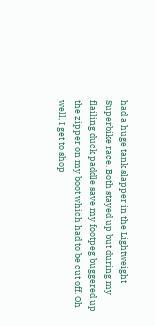had a huge tank slapper in the Lightweight Superbike race. Both stayed up but during my flailing duck paddle save my footpeg buggered up the zipper on my boot which had to be cut off. Oh well, I get to shop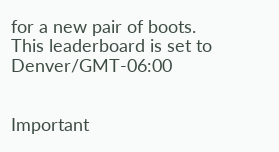for a new pair of boots.
This leaderboard is set to Denver/GMT-06:00


Important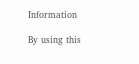Information

By using this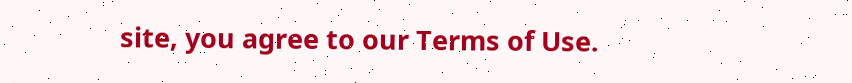site, you agree to our Terms of Use.